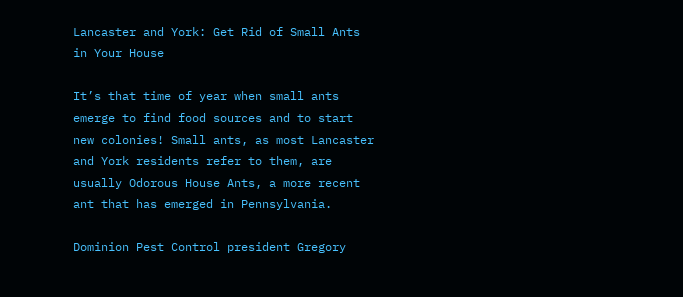Lancaster and York: Get Rid of Small Ants in Your House

It’s that time of year when small ants emerge to find food sources and to start new colonies! Small ants, as most Lancaster and York residents refer to them, are usually Odorous House Ants, a more recent ant that has emerged in Pennsylvania.

Dominion Pest Control president Gregory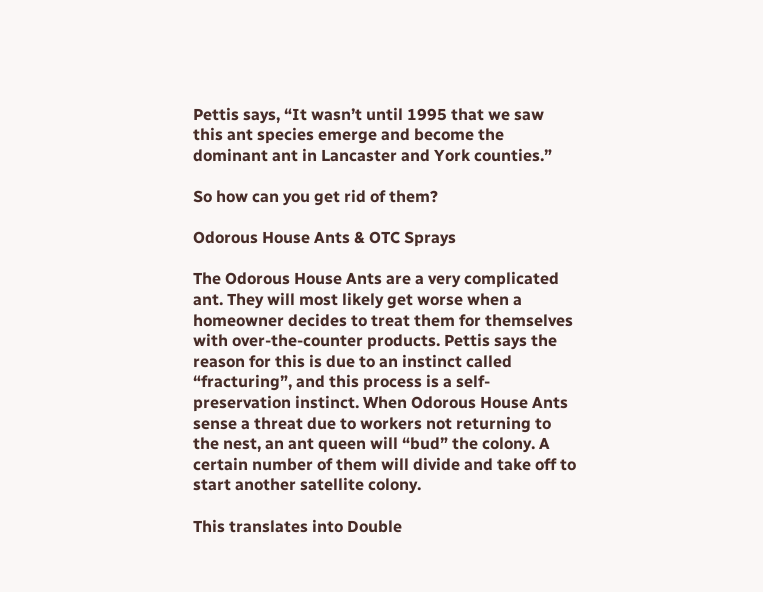Pettis says, “It wasn’t until 1995 that we saw this ant species emerge and become the dominant ant in Lancaster and York counties.”

So how can you get rid of them?

Odorous House Ants & OTC Sprays

The Odorous House Ants are a very complicated ant. They will most likely get worse when a homeowner decides to treat them for themselves with over-the-counter products. Pettis says the reason for this is due to an instinct called “fracturing”, and this process is a self-preservation instinct. When Odorous House Ants sense a threat due to workers not returning to the nest, an ant queen will “bud” the colony. A certain number of them will divide and take off to start another satellite colony.

This translates into Double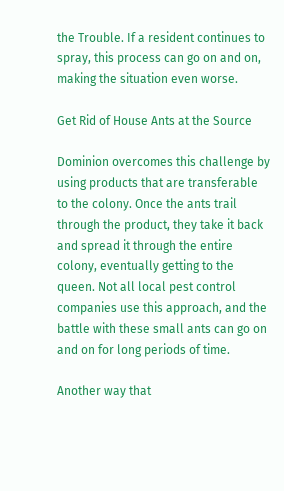the Trouble. If a resident continues to spray, this process can go on and on, making the situation even worse.

Get Rid of House Ants at the Source

Dominion overcomes this challenge by using products that are transferable to the colony. Once the ants trail through the product, they take it back and spread it through the entire colony, eventually getting to the queen. Not all local pest control companies use this approach, and the battle with these small ants can go on and on for long periods of time.

Another way that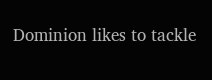Dominion likes to tackle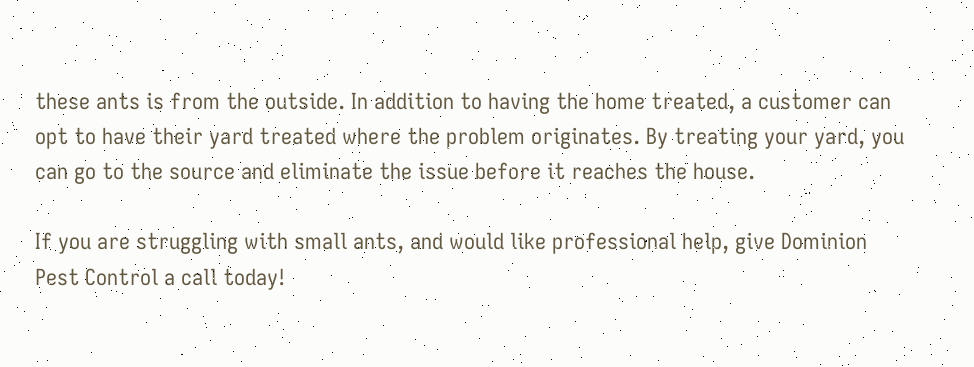these ants is from the outside. In addition to having the home treated, a customer can opt to have their yard treated where the problem originates. By treating your yard, you can go to the source and eliminate the issue before it reaches the house.

If you are struggling with small ants, and would like professional help, give Dominion Pest Control a call today!